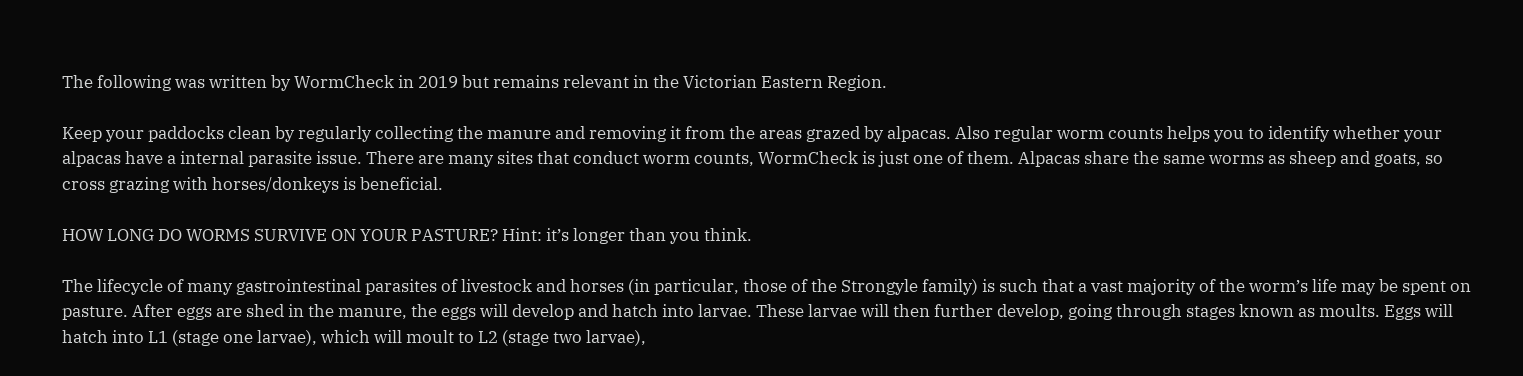The following was written by WormCheck in 2019 but remains relevant in the Victorian Eastern Region.

Keep your paddocks clean by regularly collecting the manure and removing it from the areas grazed by alpacas. Also regular worm counts helps you to identify whether your alpacas have a internal parasite issue. There are many sites that conduct worm counts, WormCheck is just one of them. Alpacas share the same worms as sheep and goats, so cross grazing with horses/donkeys is beneficial.

HOW LONG DO WORMS SURVIVE ON YOUR PASTURE? Hint: it’s longer than you think.

The lifecycle of many gastrointestinal parasites of livestock and horses (in particular, those of the Strongyle family) is such that a vast majority of the worm’s life may be spent on pasture. After eggs are shed in the manure, the eggs will develop and hatch into larvae. These larvae will then further develop, going through stages known as moults. Eggs will hatch into L1 (stage one larvae), which will moult to L2 (stage two larvae),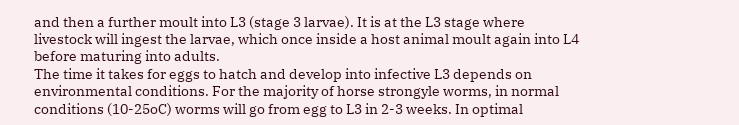and then a further moult into L3 (stage 3 larvae). It is at the L3 stage where livestock will ingest the larvae, which once inside a host animal moult again into L4 before maturing into adults.
The time it takes for eggs to hatch and develop into infective L3 depends on environmental conditions. For the majority of horse strongyle worms, in normal conditions (10-25oC) worms will go from egg to L3 in 2-3 weeks. In optimal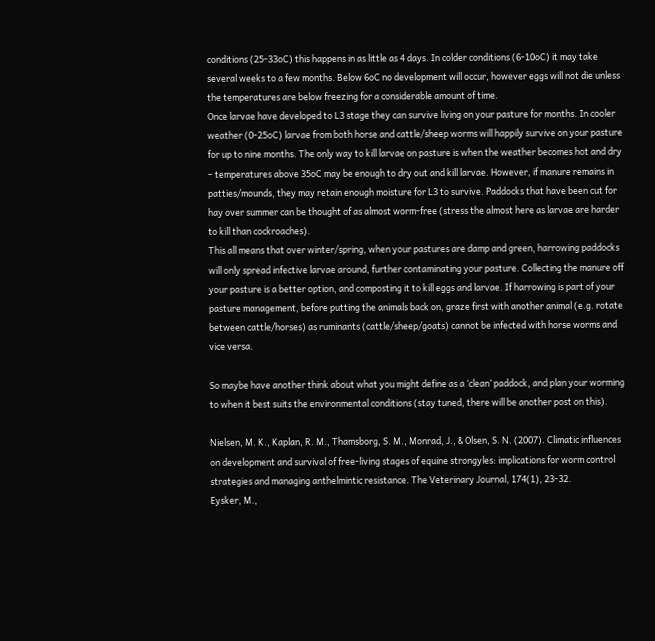conditions (25-33oC) this happens in as little as 4 days. In colder conditions (6-10oC) it may take several weeks to a few months. Below 6oC no development will occur, however eggs will not die unless the temperatures are below freezing for a considerable amount of time.
Once larvae have developed to L3 stage they can survive living on your pasture for months. In cooler weather (0-25oC) larvae from both horse and cattle/sheep worms will happily survive on your pasture for up to nine months. The only way to kill larvae on pasture is when the weather becomes hot and dry – temperatures above 35oC may be enough to dry out and kill larvae. However, if manure remains in patties/mounds, they may retain enough moisture for L3 to survive. Paddocks that have been cut for hay over summer can be thought of as almost worm-free (stress the almost here as larvae are harder to kill than cockroaches).
This all means that over winter/spring, when your pastures are damp and green, harrowing paddocks will only spread infective larvae around, further contaminating your pasture. Collecting the manure off your pasture is a better option, and composting it to kill eggs and larvae. If harrowing is part of your pasture management, before putting the animals back on, graze first with another animal (e.g. rotate between cattle/horses) as ruminants (cattle/sheep/goats) cannot be infected with horse worms and vice versa.

So maybe have another think about what you might define as a ‘clean’ paddock, and plan your worming to when it best suits the environmental conditions (stay tuned, there will be another post on this).

Nielsen, M. K., Kaplan, R. M., Thamsborg, S. M., Monrad, J., & Olsen, S. N. (2007). Climatic influences on development and survival of free-living stages of equine strongyles: implications for worm control strategies and managing anthelmintic resistance. The Veterinary Journal, 174(1), 23-32.
Eysker, M.,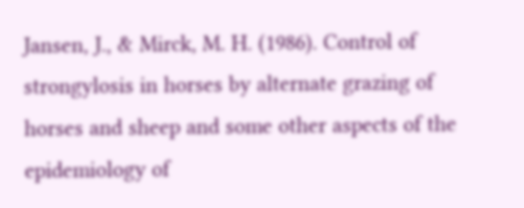Jansen, J., & Mirck, M. H. (1986). Control of strongylosis in horses by alternate grazing of horses and sheep and some other aspects of the epidemiology of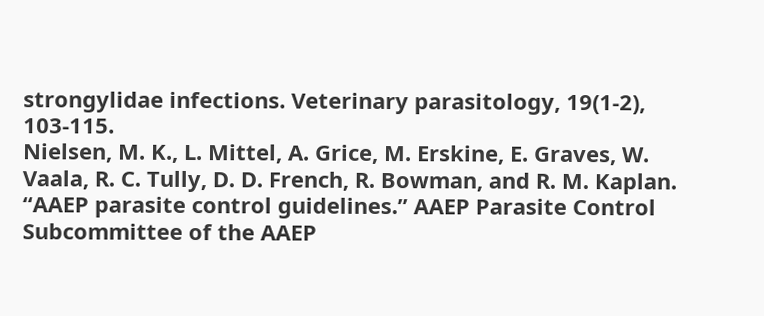strongylidae infections. Veterinary parasitology, 19(1-2), 103-115.
Nielsen, M. K., L. Mittel, A. Grice, M. Erskine, E. Graves, W. Vaala, R. C. Tully, D. D. French, R. Bowman, and R. M. Kaplan. “AAEP parasite control guidelines.” AAEP Parasite Control Subcommittee of the AAEP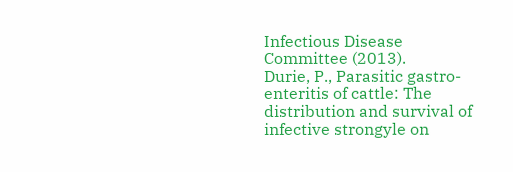Infectious Disease Committee (2013).
Durie, P., Parasitic gastro-enteritis of cattle: The distribution and survival of infective strongyle on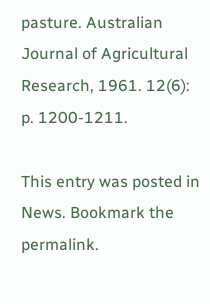pasture. Australian Journal of Agricultural Research, 1961. 12(6): p. 1200-1211.

This entry was posted in News. Bookmark the permalink.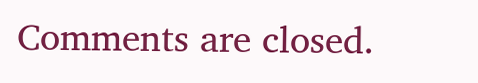Comments are closed.